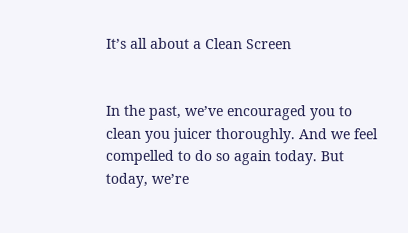It’s all about a Clean Screen


In the past, we’ve encouraged you to clean you juicer thoroughly. And we feel compelled to do so again today. But today, we’re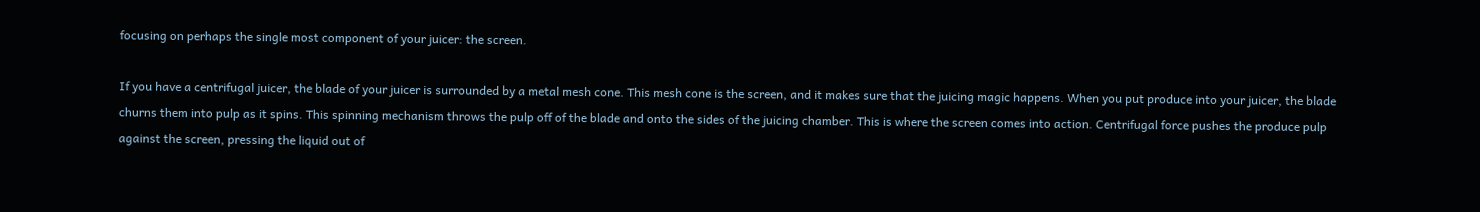focusing on perhaps the single most component of your juicer: the screen.

If you have a centrifugal juicer, the blade of your juicer is surrounded by a metal mesh cone. This mesh cone is the screen, and it makes sure that the juicing magic happens. When you put produce into your juicer, the blade churns them into pulp as it spins. This spinning mechanism throws the pulp off of the blade and onto the sides of the juicing chamber. This is where the screen comes into action. Centrifugal force pushes the produce pulp against the screen, pressing the liquid out of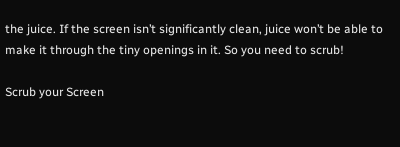the juice. If the screen isn’t significantly clean, juice won’t be able to make it through the tiny openings in it. So you need to scrub!

Scrub your Screen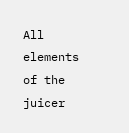All elements of the juicer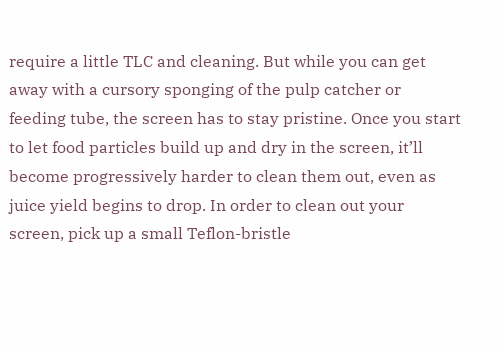require a little TLC and cleaning. But while you can get away with a cursory sponging of the pulp catcher or feeding tube, the screen has to stay pristine. Once you start to let food particles build up and dry in the screen, it’ll become progressively harder to clean them out, even as juice yield begins to drop. In order to clean out your screen, pick up a small Teflon-bristle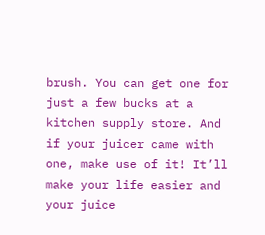brush. You can get one for just a few bucks at a kitchen supply store. And if your juicer came with one, make use of it! It’ll make your life easier and your juice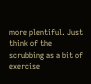more plentiful. Just think of the scrubbing as a bit of exercise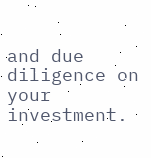and due diligence on your investment.